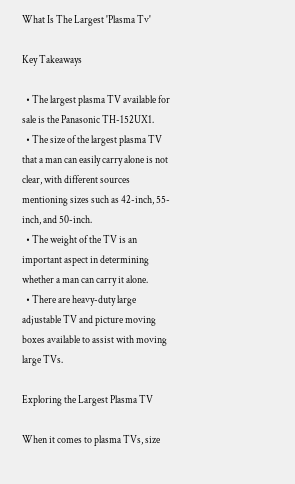What Is The Largest 'Plasma Tv'

Key Takeaways

  • The largest plasma TV available for sale is the Panasonic TH-152UX1.
  • The size of the largest plasma TV that a man can easily carry alone is not clear, with different sources mentioning sizes such as 42-inch, 55-inch, and 50-inch.
  • The weight of the TV is an important aspect in determining whether a man can carry it alone.
  • There are heavy-duty large adjustable TV and picture moving boxes available to assist with moving large TVs.

Exploring the Largest Plasma TV

When it comes to plasma TVs, size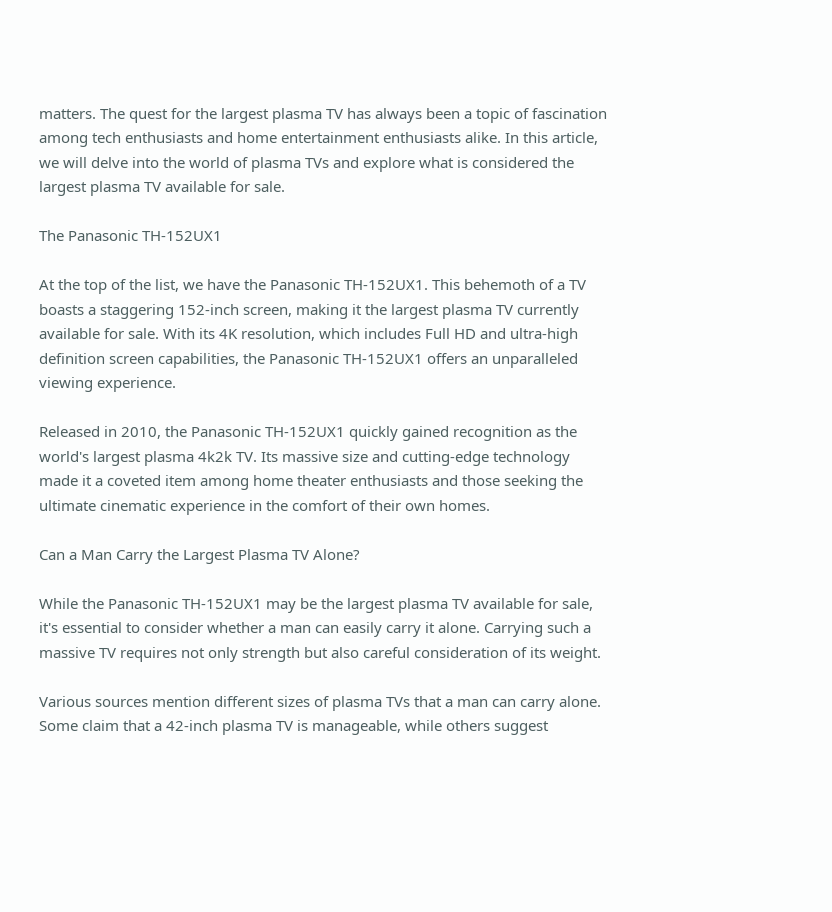matters. The quest for the largest plasma TV has always been a topic of fascination among tech enthusiasts and home entertainment enthusiasts alike. In this article, we will delve into the world of plasma TVs and explore what is considered the largest plasma TV available for sale.

The Panasonic TH-152UX1

At the top of the list, we have the Panasonic TH-152UX1. This behemoth of a TV boasts a staggering 152-inch screen, making it the largest plasma TV currently available for sale. With its 4K resolution, which includes Full HD and ultra-high definition screen capabilities, the Panasonic TH-152UX1 offers an unparalleled viewing experience.

Released in 2010, the Panasonic TH-152UX1 quickly gained recognition as the world's largest plasma 4k2k TV. Its massive size and cutting-edge technology made it a coveted item among home theater enthusiasts and those seeking the ultimate cinematic experience in the comfort of their own homes.

Can a Man Carry the Largest Plasma TV Alone?

While the Panasonic TH-152UX1 may be the largest plasma TV available for sale, it's essential to consider whether a man can easily carry it alone. Carrying such a massive TV requires not only strength but also careful consideration of its weight.

Various sources mention different sizes of plasma TVs that a man can carry alone. Some claim that a 42-inch plasma TV is manageable, while others suggest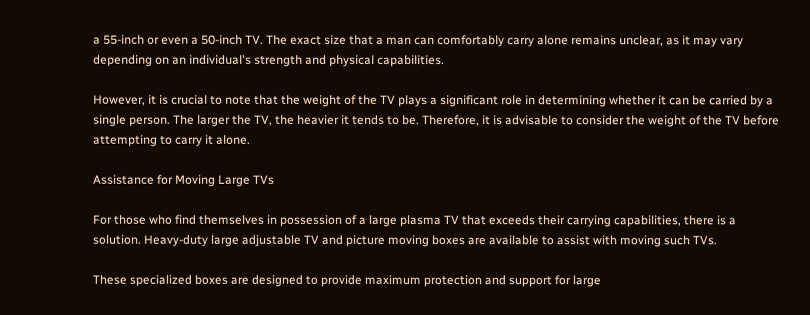a 55-inch or even a 50-inch TV. The exact size that a man can comfortably carry alone remains unclear, as it may vary depending on an individual's strength and physical capabilities.

However, it is crucial to note that the weight of the TV plays a significant role in determining whether it can be carried by a single person. The larger the TV, the heavier it tends to be. Therefore, it is advisable to consider the weight of the TV before attempting to carry it alone.

Assistance for Moving Large TVs

For those who find themselves in possession of a large plasma TV that exceeds their carrying capabilities, there is a solution. Heavy-duty large adjustable TV and picture moving boxes are available to assist with moving such TVs.

These specialized boxes are designed to provide maximum protection and support for large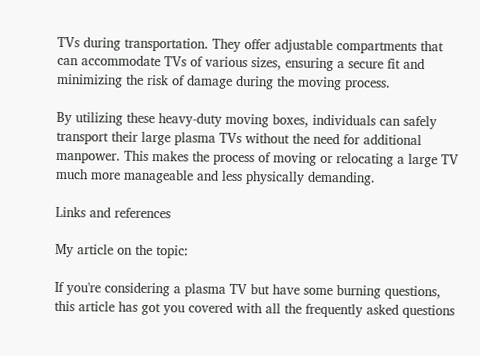TVs during transportation. They offer adjustable compartments that can accommodate TVs of various sizes, ensuring a secure fit and minimizing the risk of damage during the moving process.

By utilizing these heavy-duty moving boxes, individuals can safely transport their large plasma TVs without the need for additional manpower. This makes the process of moving or relocating a large TV much more manageable and less physically demanding.

Links and references

My article on the topic:

If you're considering a plasma TV but have some burning questions, this article has got you covered with all the frequently asked questions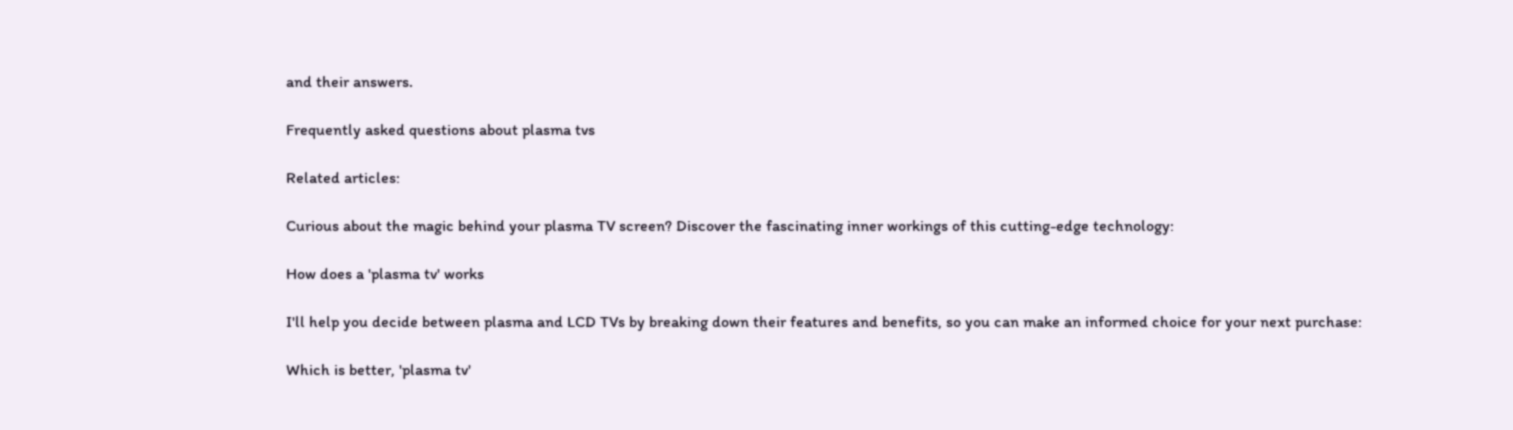and their answers.

Frequently asked questions about plasma tvs

Related articles:

Curious about the magic behind your plasma TV screen? Discover the fascinating inner workings of this cutting-edge technology:

How does a 'plasma tv' works

I'll help you decide between plasma and LCD TVs by breaking down their features and benefits, so you can make an informed choice for your next purchase:

Which is better, 'plasma tv'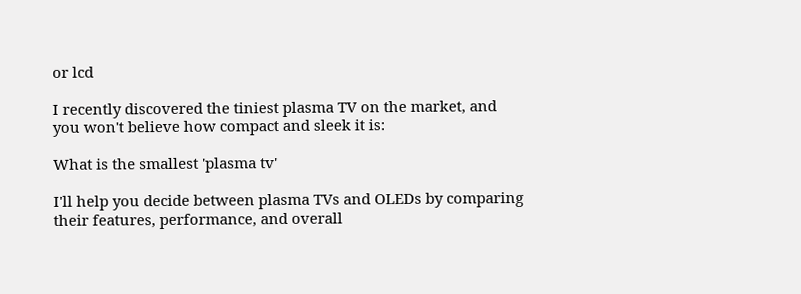or lcd

I recently discovered the tiniest plasma TV on the market, and you won't believe how compact and sleek it is:

What is the smallest 'plasma tv'

I'll help you decide between plasma TVs and OLEDs by comparing their features, performance, and overall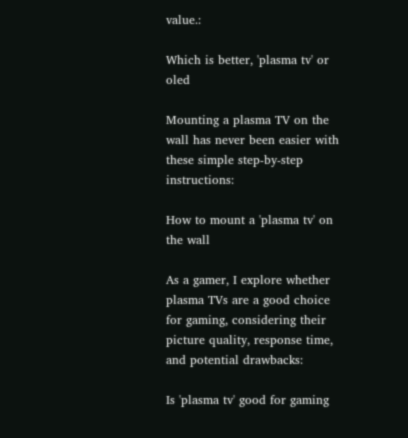value.:

Which is better, 'plasma tv' or oled

Mounting a plasma TV on the wall has never been easier with these simple step-by-step instructions:

How to mount a 'plasma tv' on the wall

As a gamer, I explore whether plasma TVs are a good choice for gaming, considering their picture quality, response time, and potential drawbacks:

Is 'plasma tv' good for gaming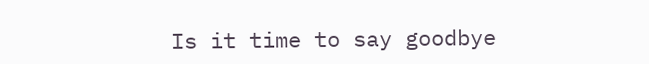Is it time to say goodbye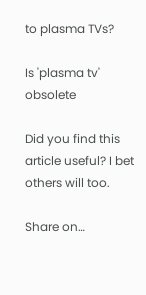to plasma TVs?

Is 'plasma tv' obsolete

Did you find this article useful? I bet others will too.

Share on…